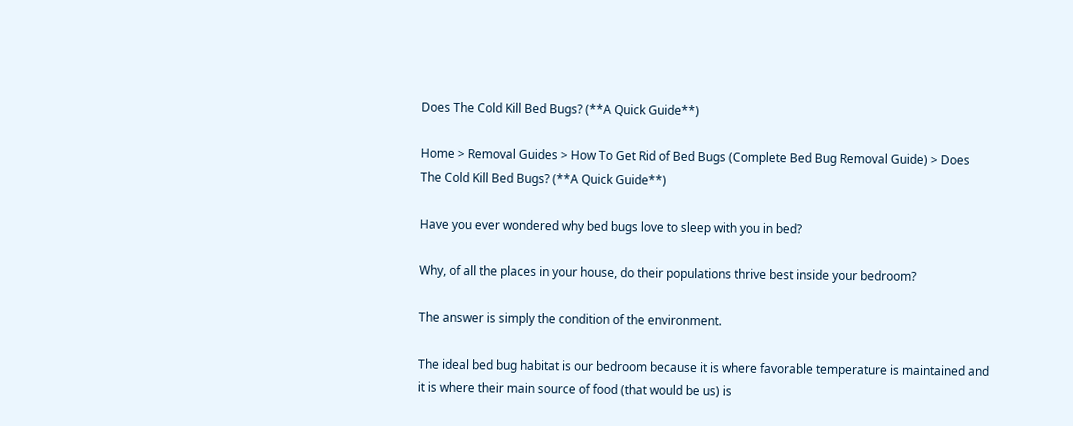Does The Cold Kill Bed Bugs? (**A Quick Guide**)

Home > Removal Guides > How To Get Rid of Bed Bugs (Complete Bed Bug Removal Guide) > Does The Cold Kill Bed Bugs? (**A Quick Guide**)

Have you ever wondered why bed bugs love to sleep with you in bed?

Why, of all the places in your house, do their populations thrive best inside your bedroom?

The answer is simply the condition of the environment.

The ideal bed bug habitat is our bedroom because it is where favorable temperature is maintained and it is where their main source of food (that would be us) is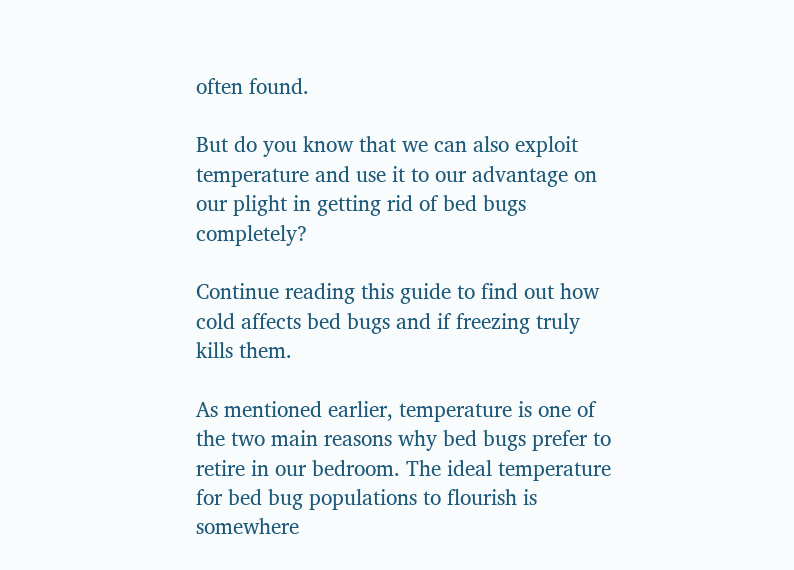often found.

But do you know that we can also exploit temperature and use it to our advantage on our plight in getting rid of bed bugs completely?

Continue reading this guide to find out how cold affects bed bugs and if freezing truly kills them.

As mentioned earlier, temperature is one of the two main reasons why bed bugs prefer to retire in our bedroom. The ideal temperature for bed bug populations to flourish is somewhere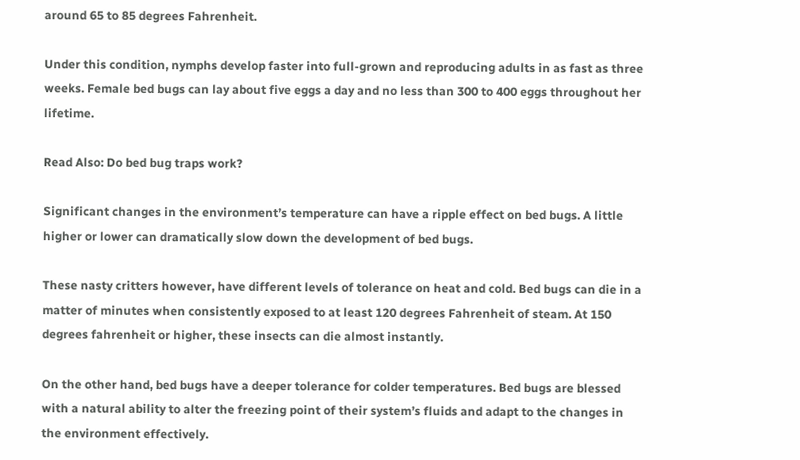around 65 to 85 degrees Fahrenheit.

Under this condition, nymphs develop faster into full-grown and reproducing adults in as fast as three weeks. Female bed bugs can lay about five eggs a day and no less than 300 to 400 eggs throughout her lifetime.

Read Also: Do bed bug traps work?

Significant changes in the environment’s temperature can have a ripple effect on bed bugs. A little higher or lower can dramatically slow down the development of bed bugs.

These nasty critters however, have different levels of tolerance on heat and cold. Bed bugs can die in a matter of minutes when consistently exposed to at least 120 degrees Fahrenheit of steam. At 150 degrees fahrenheit or higher, these insects can die almost instantly.

On the other hand, bed bugs have a deeper tolerance for colder temperatures. Bed bugs are blessed with a natural ability to alter the freezing point of their system’s fluids and adapt to the changes in the environment effectively.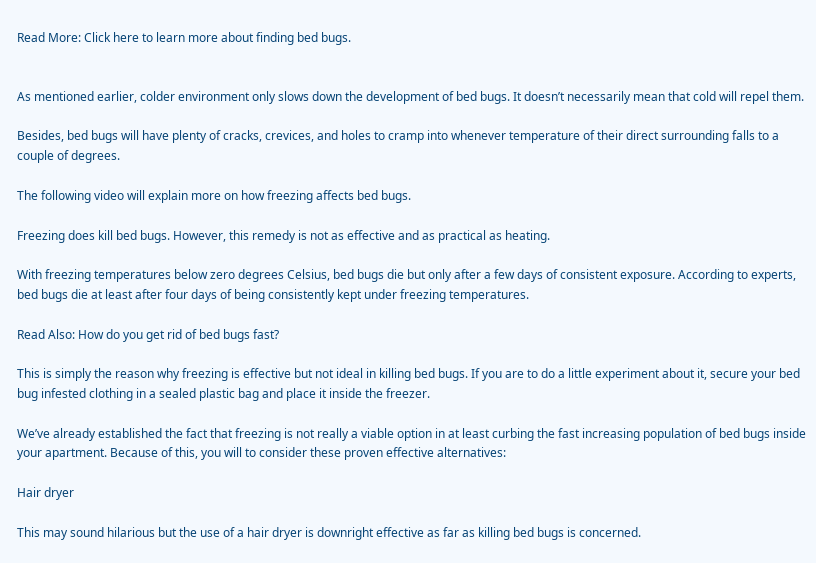Read More: Click here to learn more about finding bed bugs.


As mentioned earlier, colder environment only slows down the development of bed bugs. It doesn’t necessarily mean that cold will repel them.

Besides, bed bugs will have plenty of cracks, crevices, and holes to cramp into whenever temperature of their direct surrounding falls to a couple of degrees.

The following video will explain more on how freezing affects bed bugs.

Freezing does kill bed bugs. However, this remedy is not as effective and as practical as heating.

With freezing temperatures below zero degrees Celsius, bed bugs die but only after a few days of consistent exposure. According to experts, bed bugs die at least after four days of being consistently kept under freezing temperatures.

Read Also: How do you get rid of bed bugs fast?

This is simply the reason why freezing is effective but not ideal in killing bed bugs. If you are to do a little experiment about it, secure your bed bug infested clothing in a sealed plastic bag and place it inside the freezer.

We’ve already established the fact that freezing is not really a viable option in at least curbing the fast increasing population of bed bugs inside your apartment. Because of this, you will to consider these proven effective alternatives:

Hair dryer

This may sound hilarious but the use of a hair dryer is downright effective as far as killing bed bugs is concerned.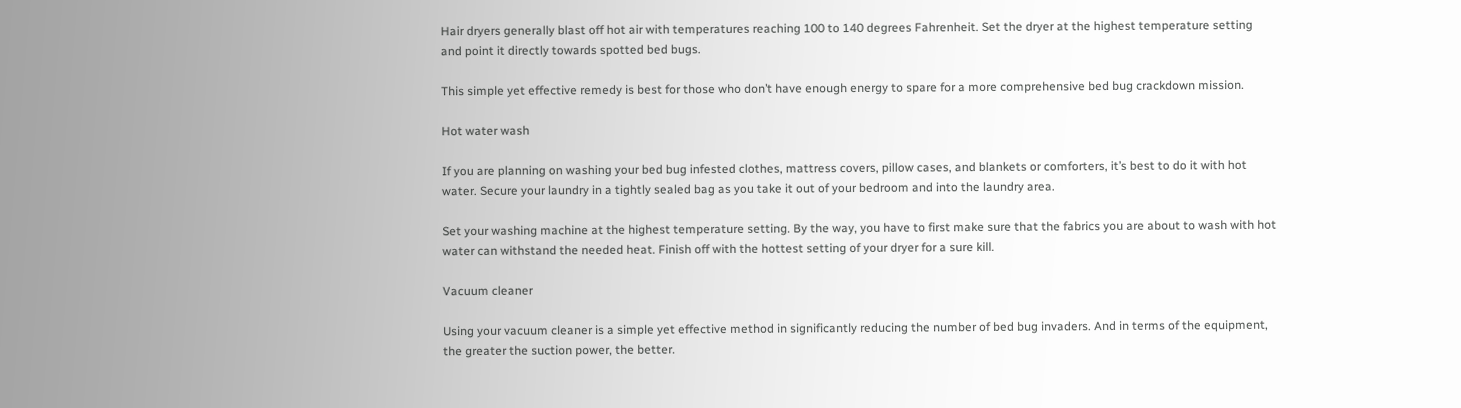Hair dryers generally blast off hot air with temperatures reaching 100 to 140 degrees Fahrenheit. Set the dryer at the highest temperature setting and point it directly towards spotted bed bugs.

This simple yet effective remedy is best for those who don’t have enough energy to spare for a more comprehensive bed bug crackdown mission.

Hot water wash

If you are planning on washing your bed bug infested clothes, mattress covers, pillow cases, and blankets or comforters, it’s best to do it with hot water. Secure your laundry in a tightly sealed bag as you take it out of your bedroom and into the laundry area.

Set your washing machine at the highest temperature setting. By the way, you have to first make sure that the fabrics you are about to wash with hot water can withstand the needed heat. Finish off with the hottest setting of your dryer for a sure kill.

Vacuum cleaner

Using your vacuum cleaner is a simple yet effective method in significantly reducing the number of bed bug invaders. And in terms of the equipment, the greater the suction power, the better.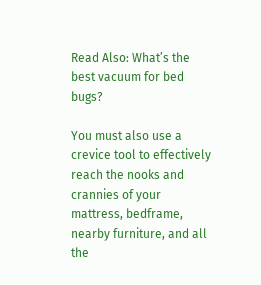Read Also: What’s the best vacuum for bed bugs?

You must also use a crevice tool to effectively reach the nooks and crannies of your mattress, bedframe, nearby furniture, and all the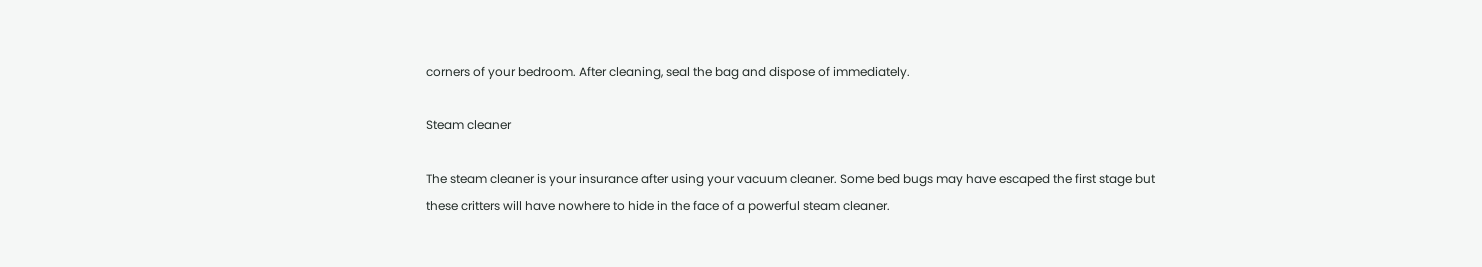corners of your bedroom. After cleaning, seal the bag and dispose of immediately.

Steam cleaner

The steam cleaner is your insurance after using your vacuum cleaner. Some bed bugs may have escaped the first stage but these critters will have nowhere to hide in the face of a powerful steam cleaner.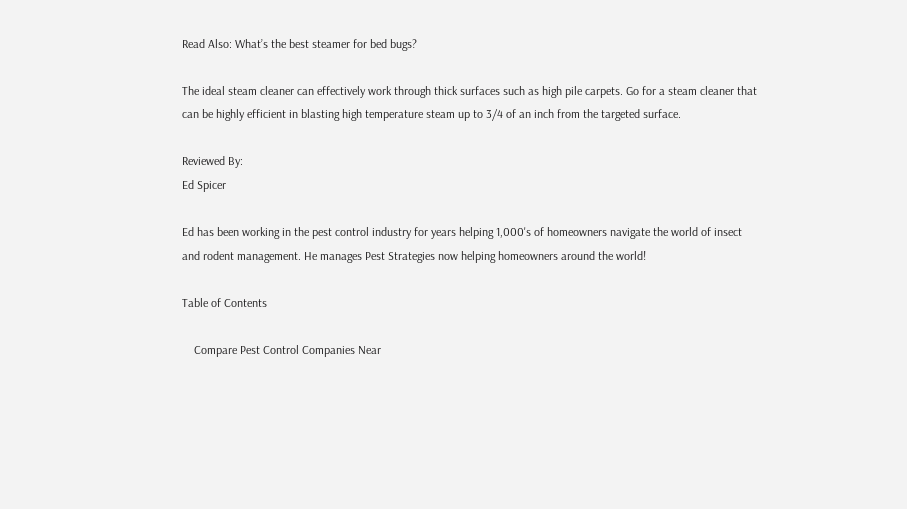Read Also: What’s the best steamer for bed bugs?

The ideal steam cleaner can effectively work through thick surfaces such as high pile carpets. Go for a steam cleaner that can be highly efficient in blasting high temperature steam up to 3/4 of an inch from the targeted surface.

Reviewed By:
Ed Spicer

Ed has been working in the pest control industry for years helping 1,000's of homeowners navigate the world of insect and rodent management. He manages Pest Strategies now helping homeowners around the world!

Table of Contents

    Compare Pest Control Companies Near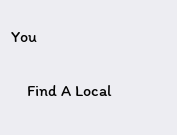You

    Find A Local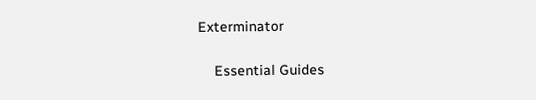Exterminator

    Essential Guides